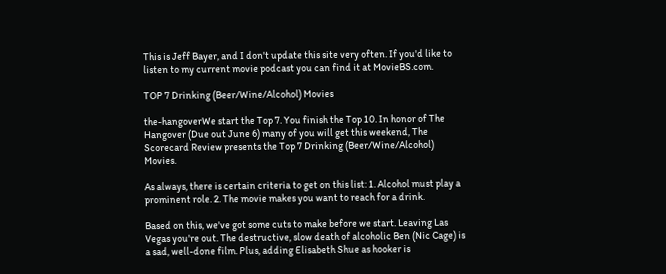This is Jeff Bayer, and I don't update this site very often. If you'd like to listen to my current movie podcast you can find it at MovieBS.com.

TOP 7 Drinking (Beer/Wine/Alcohol) Movies

the-hangoverWe start the Top 7. You finish the Top 10. In honor of The Hangover (Due out June 6) many of you will get this weekend, The Scorecard Review presents the Top 7 Drinking (Beer/Wine/Alcohol) Movies.

As always, there is certain criteria to get on this list: 1. Alcohol must play a prominent role. 2. The movie makes you want to reach for a drink.

Based on this, we've got some cuts to make before we start. Leaving Las Vegas you're out. The destructive, slow death of alcoholic Ben (Nic Cage) is a sad, well-done film. Plus, adding Elisabeth Shue as hooker is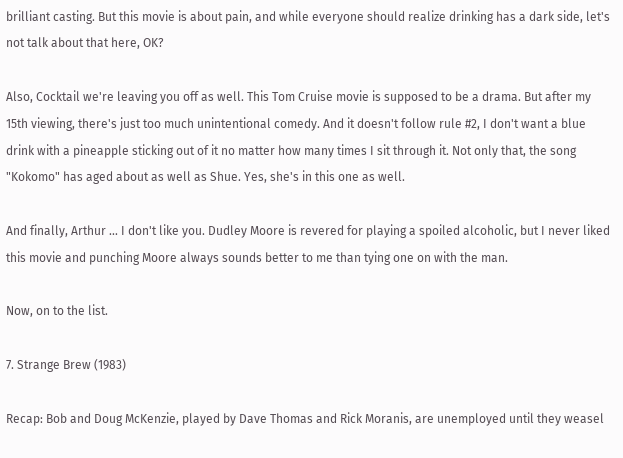brilliant casting. But this movie is about pain, and while everyone should realize drinking has a dark side, let's not talk about that here, OK?

Also, Cocktail we're leaving you off as well. This Tom Cruise movie is supposed to be a drama. But after my 15th viewing, there's just too much unintentional comedy. And it doesn't follow rule #2, I don't want a blue drink with a pineapple sticking out of it no matter how many times I sit through it. Not only that, the song "Kokomo" has aged about as well as Shue. Yes, she's in this one as well.

And finally, Arthur ... I don't like you. Dudley Moore is revered for playing a spoiled alcoholic, but I never liked this movie and punching Moore always sounds better to me than tying one on with the man.

Now, on to the list.

7. Strange Brew (1983)

Recap: Bob and Doug McKenzie, played by Dave Thomas and Rick Moranis, are unemployed until they weasel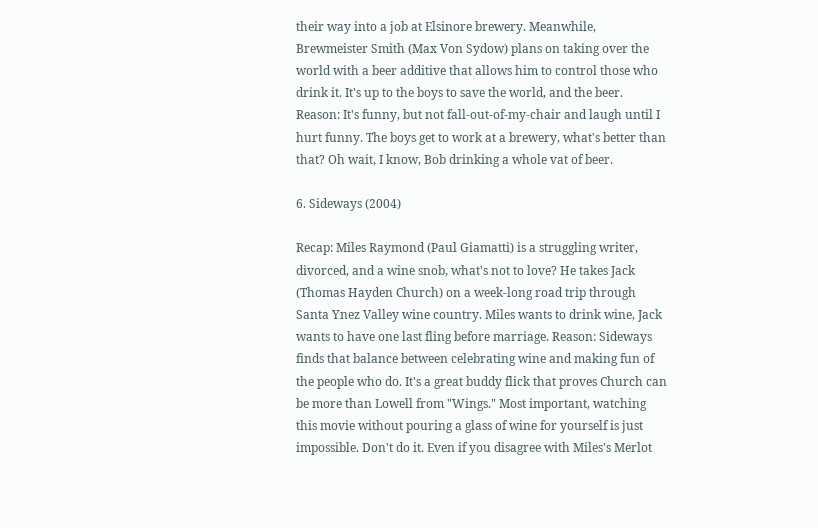their way into a job at Elsinore brewery. Meanwhile, Brewmeister Smith (Max Von Sydow) plans on taking over the world with a beer additive that allows him to control those who drink it. It's up to the boys to save the world, and the beer. Reason: It's funny, but not fall-out-of-my-chair and laugh until I hurt funny. The boys get to work at a brewery, what's better than that? Oh wait, I know, Bob drinking a whole vat of beer.

6. Sideways (2004)

Recap: Miles Raymond (Paul Giamatti) is a struggling writer, divorced, and a wine snob, what's not to love? He takes Jack (Thomas Hayden Church) on a week-long road trip through Santa Ynez Valley wine country. Miles wants to drink wine, Jack wants to have one last fling before marriage. Reason: Sideways finds that balance between celebrating wine and making fun of the people who do. It's a great buddy flick that proves Church can be more than Lowell from "Wings." Most important, watching this movie without pouring a glass of wine for yourself is just impossible. Don't do it. Even if you disagree with Miles's Merlot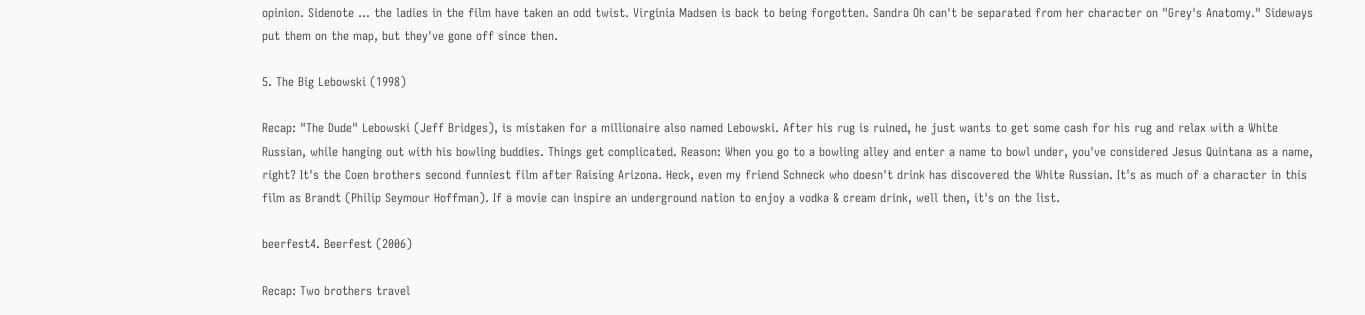opinion. Sidenote ... the ladies in the film have taken an odd twist. Virginia Madsen is back to being forgotten. Sandra Oh can't be separated from her character on "Grey's Anatomy." Sideways put them on the map, but they've gone off since then.

5. The Big Lebowski (1998)

Recap: "The Dude" Lebowski (Jeff Bridges), is mistaken for a millionaire also named Lebowski. After his rug is ruined, he just wants to get some cash for his rug and relax with a White Russian, while hanging out with his bowling buddies. Things get complicated. Reason: When you go to a bowling alley and enter a name to bowl under, you've considered Jesus Quintana as a name, right? It's the Coen brothers second funniest film after Raising Arizona. Heck, even my friend Schneck who doesn't drink has discovered the White Russian. It's as much of a character in this film as Brandt (Philip Seymour Hoffman). If a movie can inspire an underground nation to enjoy a vodka & cream drink, well then, it's on the list.

beerfest4. Beerfest (2006)

Recap: Two brothers travel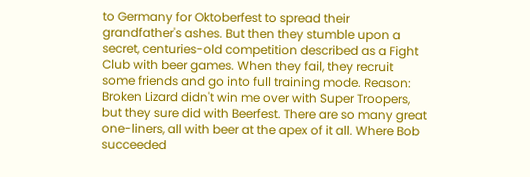to Germany for Oktoberfest to spread their grandfather's ashes. But then they stumble upon a secret, centuries-old competition described as a Fight Club with beer games. When they fail, they recruit some friends and go into full training mode. Reason: Broken Lizard didn't win me over with Super Troopers, but they sure did with Beerfest. There are so many great one-liners, all with beer at the apex of it all. Where Bob succeeded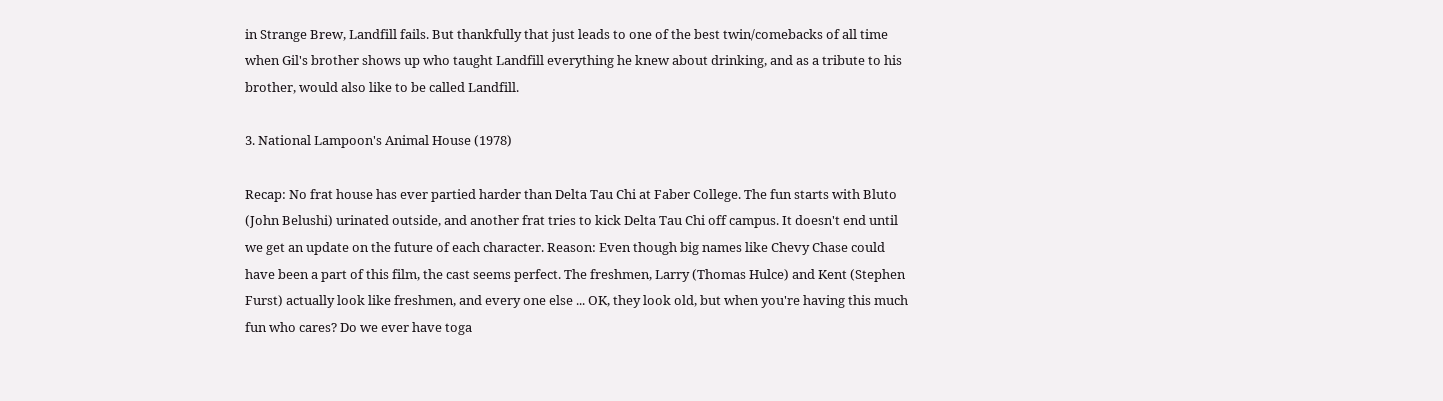in Strange Brew, Landfill fails. But thankfully that just leads to one of the best twin/comebacks of all time when Gil's brother shows up who taught Landfill everything he knew about drinking, and as a tribute to his brother, would also like to be called Landfill.

3. National Lampoon's Animal House (1978)

Recap: No frat house has ever partied harder than Delta Tau Chi at Faber College. The fun starts with Bluto (John Belushi) urinated outside, and another frat tries to kick Delta Tau Chi off campus. It doesn't end until we get an update on the future of each character. Reason: Even though big names like Chevy Chase could have been a part of this film, the cast seems perfect. The freshmen, Larry (Thomas Hulce) and Kent (Stephen Furst) actually look like freshmen, and every one else ... OK, they look old, but when you're having this much fun who cares? Do we ever have toga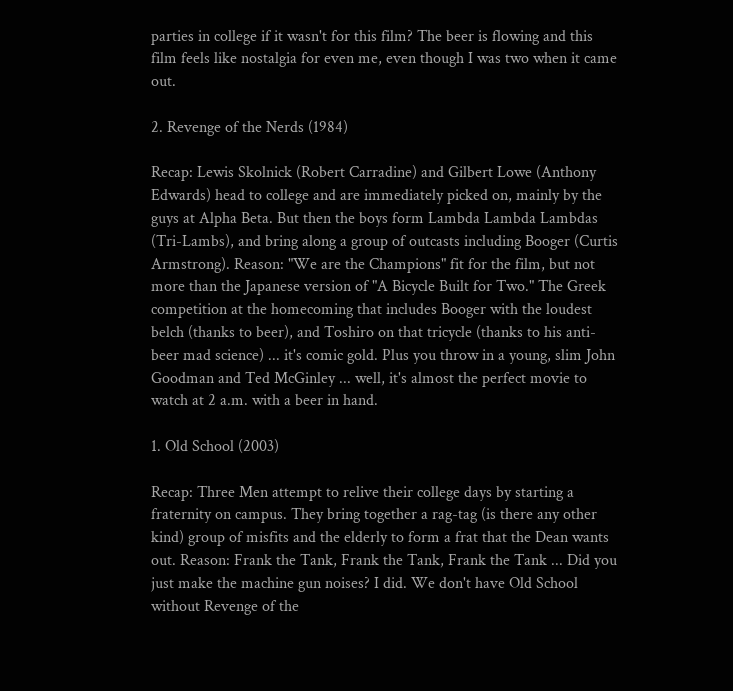parties in college if it wasn't for this film? The beer is flowing and this film feels like nostalgia for even me, even though I was two when it came out.

2. Revenge of the Nerds (1984)

Recap: Lewis Skolnick (Robert Carradine) and Gilbert Lowe (Anthony Edwards) head to college and are immediately picked on, mainly by the guys at Alpha Beta. But then the boys form Lambda Lambda Lambdas (Tri-Lambs), and bring along a group of outcasts including Booger (Curtis Armstrong). Reason: "We are the Champions" fit for the film, but not more than the Japanese version of "A Bicycle Built for Two." The Greek competition at the homecoming that includes Booger with the loudest belch (thanks to beer), and Toshiro on that tricycle (thanks to his anti-beer mad science) ... it's comic gold. Plus you throw in a young, slim John Goodman and Ted McGinley ... well, it's almost the perfect movie to watch at 2 a.m. with a beer in hand.

1. Old School (2003)

Recap: Three Men attempt to relive their college days by starting a fraternity on campus. They bring together a rag-tag (is there any other kind) group of misfits and the elderly to form a frat that the Dean wants out. Reason: Frank the Tank, Frank the Tank, Frank the Tank ... Did you just make the machine gun noises? I did. We don't have Old School without Revenge of the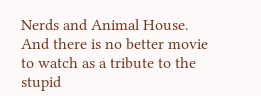Nerds and Animal House. And there is no better movie to watch as a tribute to the stupid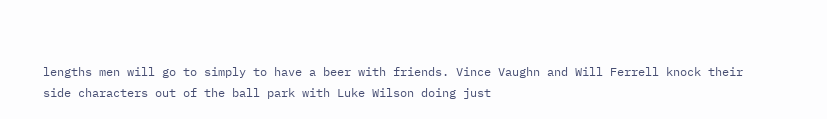lengths men will go to simply to have a beer with friends. Vince Vaughn and Will Ferrell knock their side characters out of the ball park with Luke Wilson doing just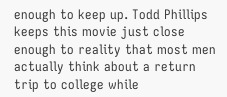enough to keep up. Todd Phillips keeps this movie just close enough to reality that most men actually think about a return trip to college while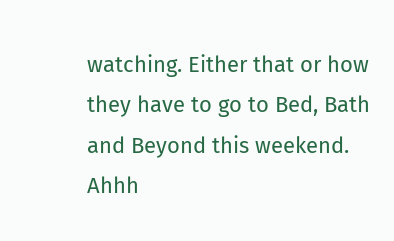watching. Either that or how they have to go to Bed, Bath and Beyond this weekend. Ahhh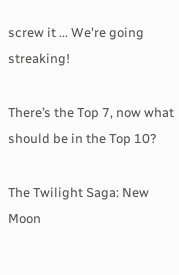screw it ... We're going streaking!

There’s the Top 7, now what should be in the Top 10?

The Twilight Saga: New Moon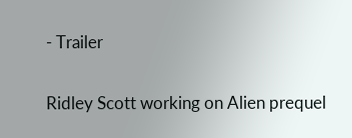- Trailer

Ridley Scott working on Alien prequel